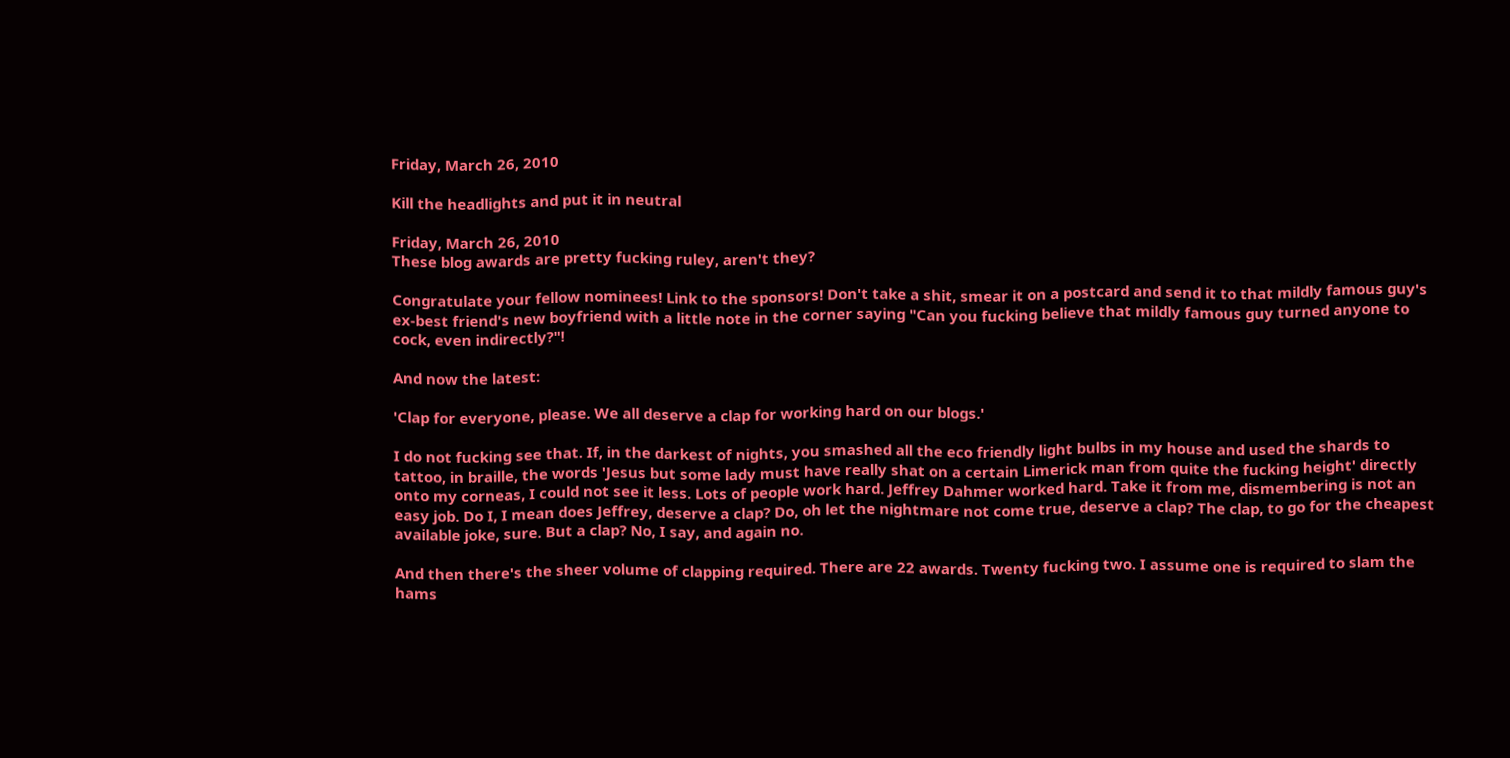Friday, March 26, 2010

Kill the headlights and put it in neutral

Friday, March 26, 2010
These blog awards are pretty fucking ruley, aren't they?

Congratulate your fellow nominees! Link to the sponsors! Don't take a shit, smear it on a postcard and send it to that mildly famous guy's ex-best friend's new boyfriend with a little note in the corner saying "Can you fucking believe that mildly famous guy turned anyone to cock, even indirectly?"!

And now the latest:

'Clap for everyone, please. We all deserve a clap for working hard on our blogs.'

I do not fucking see that. If, in the darkest of nights, you smashed all the eco friendly light bulbs in my house and used the shards to tattoo, in braille, the words 'Jesus but some lady must have really shat on a certain Limerick man from quite the fucking height' directly onto my corneas, I could not see it less. Lots of people work hard. Jeffrey Dahmer worked hard. Take it from me, dismembering is not an easy job. Do I, I mean does Jeffrey, deserve a clap? Do, oh let the nightmare not come true, deserve a clap? The clap, to go for the cheapest available joke, sure. But a clap? No, I say, and again no.

And then there's the sheer volume of clapping required. There are 22 awards. Twenty fucking two. I assume one is required to slam the hams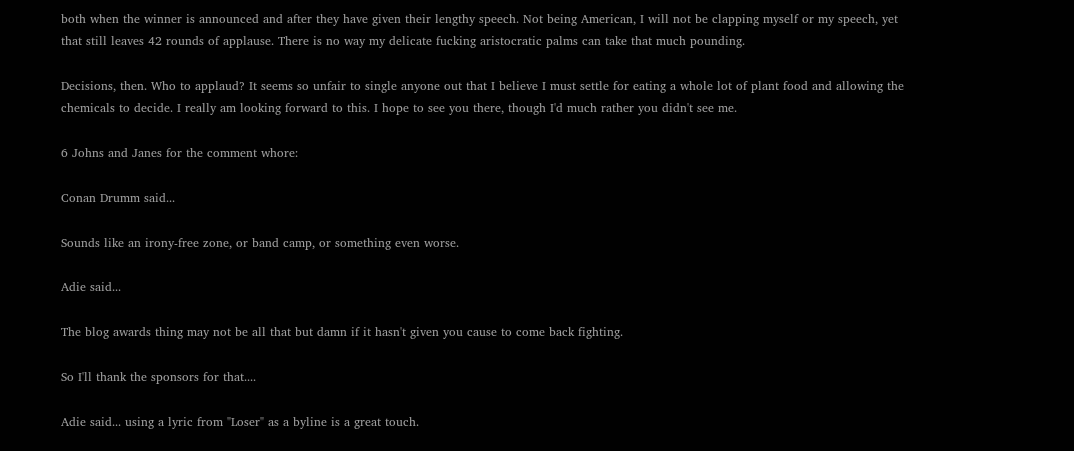both when the winner is announced and after they have given their lengthy speech. Not being American, I will not be clapping myself or my speech, yet that still leaves 42 rounds of applause. There is no way my delicate fucking aristocratic palms can take that much pounding.

Decisions, then. Who to applaud? It seems so unfair to single anyone out that I believe I must settle for eating a whole lot of plant food and allowing the chemicals to decide. I really am looking forward to this. I hope to see you there, though I'd much rather you didn't see me.

6 Johns and Janes for the comment whore:

Conan Drumm said...

Sounds like an irony-free zone, or band camp, or something even worse.

Adie said...

The blog awards thing may not be all that but damn if it hasn't given you cause to come back fighting.

So I'll thank the sponsors for that....

Adie said... using a lyric from "Loser" as a byline is a great touch.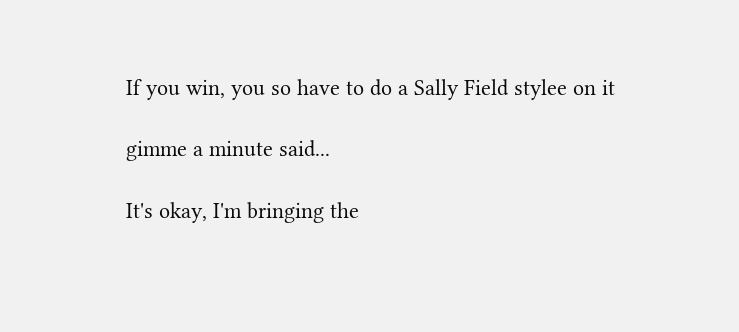If you win, you so have to do a Sally Field stylee on it

gimme a minute said...

It's okay, I'm bringing the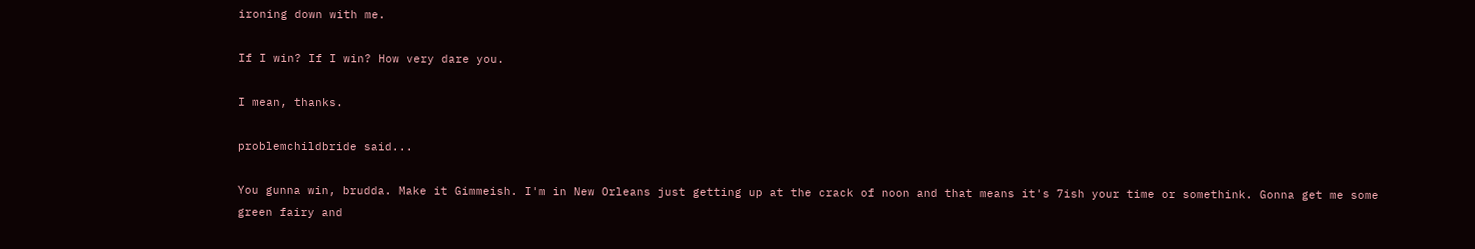ironing down with me.

If I win? If I win? How very dare you.

I mean, thanks.

problemchildbride said...

You gunna win, brudda. Make it Gimmeish. I'm in New Orleans just getting up at the crack of noon and that means it's 7ish your time or somethink. Gonna get me some green fairy and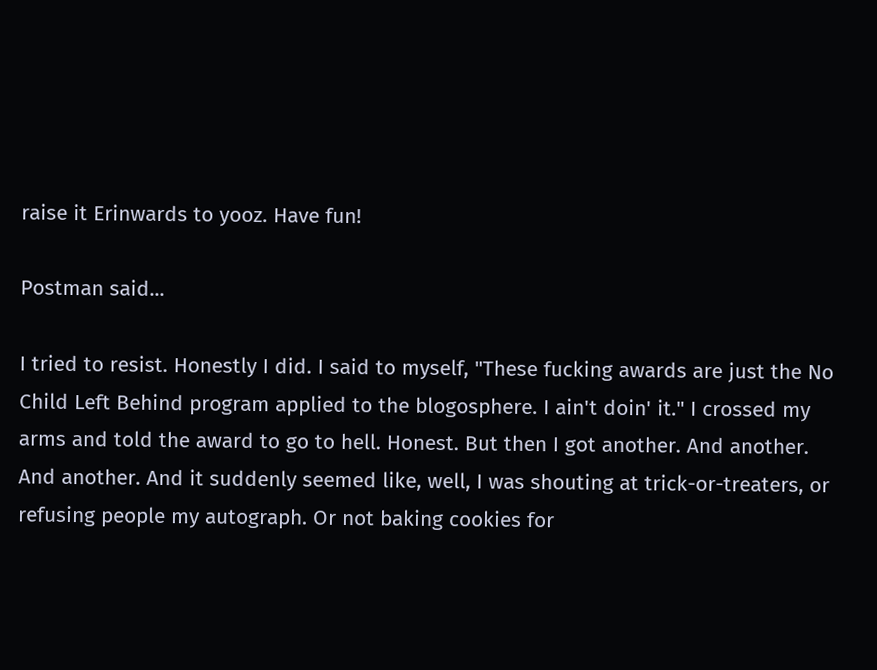raise it Erinwards to yooz. Have fun!

Postman said...

I tried to resist. Honestly I did. I said to myself, "These fucking awards are just the No Child Left Behind program applied to the blogosphere. I ain't doin' it." I crossed my arms and told the award to go to hell. Honest. But then I got another. And another. And another. And it suddenly seemed like, well, I was shouting at trick-or-treaters, or refusing people my autograph. Or not baking cookies for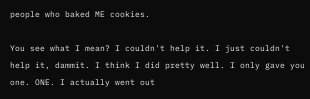people who baked ME cookies.

You see what I mean? I couldn't help it. I just couldn't help it, dammit. I think I did pretty well. I only gave you one. ONE. I actually went out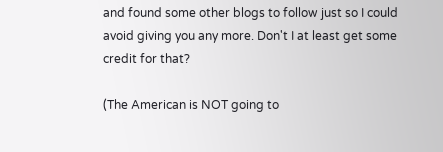and found some other blogs to follow just so I could avoid giving you any more. Don't I at least get some credit for that?

(The American is NOT going to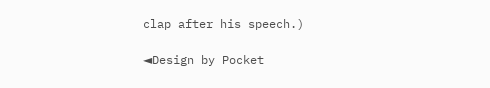clap after his speech.)

◄Design by Pocket